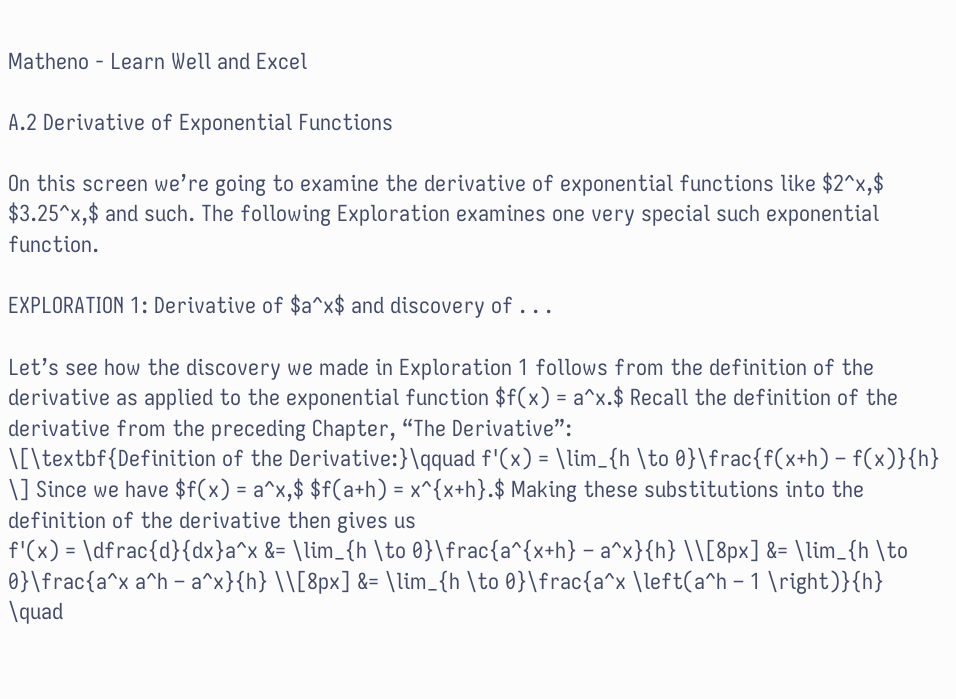Matheno - Learn Well and Excel

A.2 Derivative of Exponential Functions

On this screen we’re going to examine the derivative of exponential functions like $2^x,$ $3.25^x,$ and such. The following Exploration examines one very special such exponential function.

EXPLORATION 1: Derivative of $a^x$ and discovery of . . .

Let’s see how the discovery we made in Exploration 1 follows from the definition of the derivative as applied to the exponential function $f(x) = a^x.$ Recall the definition of the derivative from the preceding Chapter, “The Derivative”:
\[\textbf{Definition of the Derivative:}\qquad f'(x) = \lim_{h \to 0}\frac{f(x+h) – f(x)}{h} \] Since we have $f(x) = a^x,$ $f(a+h) = x^{x+h}.$ Making these substitutions into the definition of the derivative then gives us
f'(x) = \dfrac{d}{dx}a^x &= \lim_{h \to 0}\frac{a^{x+h} – a^x}{h} \\[8px] &= \lim_{h \to 0}\frac{a^x a^h – a^x}{h} \\[8px] &= \lim_{h \to 0}\frac{a^x \left(a^h – 1 \right)}{h} \quad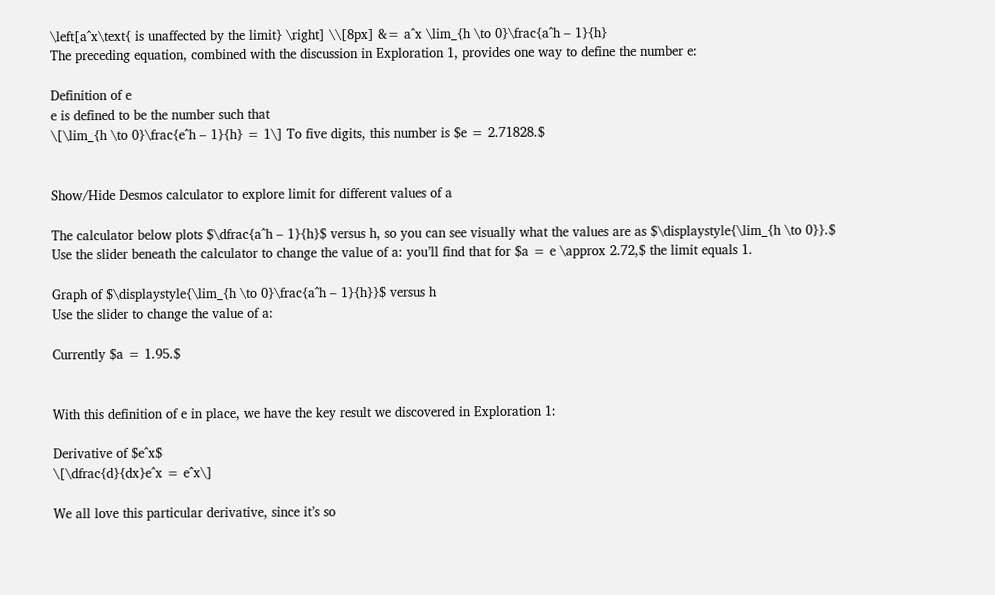\left[a^x\text{ is unaffected by the limit} \right] \\[8px] &= a^x \lim_{h \to 0}\frac{a^h – 1}{h}
The preceding equation, combined with the discussion in Exploration 1, provides one way to define the number e:

Definition of e
e is defined to be the number such that
\[\lim_{h \to 0}\frac{e^h – 1}{h} = 1\] To five digits, this number is $e = 2.71828.$


Show/Hide Desmos calculator to explore limit for different values of a

The calculator below plots $\dfrac{a^h – 1}{h}$ versus h, so you can see visually what the values are as $\displaystyle{\lim_{h \to 0}}.$ Use the slider beneath the calculator to change the value of a: you’ll find that for $a = e \approx 2.72,$ the limit equals 1.

Graph of $\displaystyle{\lim_{h \to 0}\frac{a^h – 1}{h}}$ versus h
Use the slider to change the value of a:

Currently $a = 1.95.$


With this definition of e in place, we have the key result we discovered in Exploration 1:

Derivative of $e^x$
\[\dfrac{d}{dx}e^x = e^x\]

We all love this particular derivative, since it’s so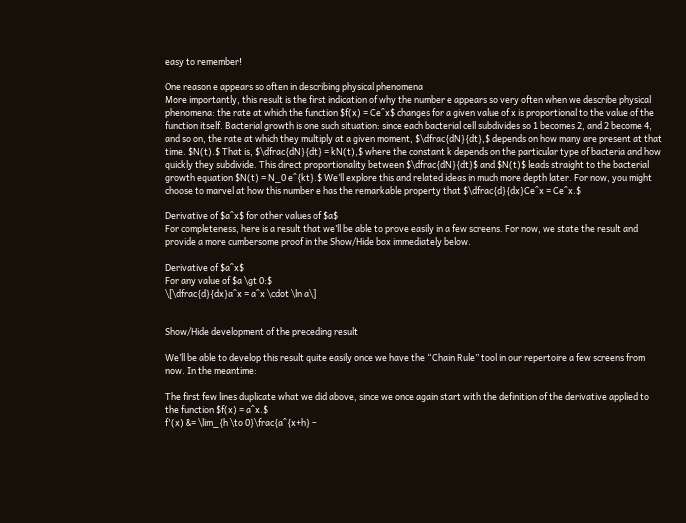easy to remember!

One reason e appears so often in describing physical phenomena
More importantly, this result is the first indication of why the number e appears so very often when we describe physical phenomena: the rate at which the function $f(x) = Ce^x$ changes for a given value of x is proportional to the value of the function itself. Bacterial growth is one such situation: since each bacterial cell subdivides so 1 becomes 2, and 2 become 4, and so on, the rate at which they multiply at a given moment, $\dfrac{dN}{dt},$ depends on how many are present at that time. $N(t).$ That is, $\dfrac{dN}{dt} = kN(t),$ where the constant k depends on the particular type of bacteria and how quickly they subdivide. This direct proportionality between $\dfrac{dN}{dt}$ and $N(t)$ leads straight to the bacterial growth equation $N(t) = N_0 e^{kt}.$ We’ll explore this and related ideas in much more depth later. For now, you might choose to marvel at how this number e has the remarkable property that $\dfrac{d}{dx}Ce^x = Ce^x.$

Derivative of $a^x$ for other values of $a$
For completeness, here is a result that we’ll be able to prove easily in a few screens. For now, we state the result and provide a more cumbersome proof in the Show/Hide box immediately below.

Derivative of $a^x$
For any value of $a \gt 0:$
\[\dfrac{d}{dx}a^x = a^x \cdot \ln a\]


Show/Hide development of the preceding result

We’ll be able to develop this result quite easily once we have the “Chain Rule” tool in our repertoire a few screens from now. In the meantime:

The first few lines duplicate what we did above, since we once again start with the definition of the derivative applied to the function $f(x) = a^x.$
f'(x) &= \lim_{h \to 0}\frac{a^{x+h} –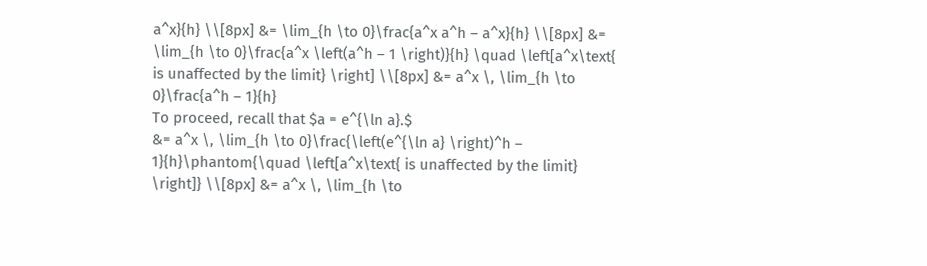a^x}{h} \\[8px] &= \lim_{h \to 0}\frac{a^x a^h – a^x}{h} \\[8px] &= \lim_{h \to 0}\frac{a^x \left(a^h – 1 \right)}{h} \quad \left[a^x\text{ is unaffected by the limit} \right] \\[8px] &= a^x \, \lim_{h \to 0}\frac{a^h – 1}{h}
To proceed, recall that $a = e^{\ln a}.$
&= a^x \, \lim_{h \to 0}\frac{\left(e^{\ln a} \right)^h – 1}{h}\phantom{\quad \left[a^x\text{ is unaffected by the limit} \right]} \\[8px] &= a^x \, \lim_{h \to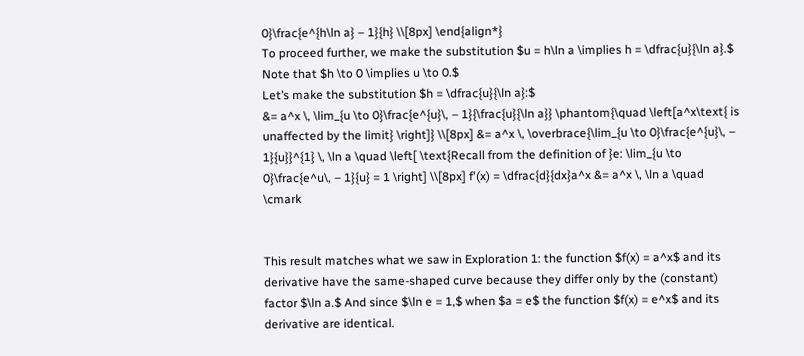0}\frac{e^{h\ln a} – 1}{h} \\[8px] \end{align*}
To proceed further, we make the substitution $u = h\ln a \implies h = \dfrac{u}{\ln a}.$
Note that $h \to 0 \implies u \to 0.$
Let’s make the substitution $h = \dfrac{u}{\ln a}:$
&= a^x \, \lim_{u \to 0}\frac{e^{u}\, – 1}{\frac{u}{\ln a}} \phantom{\quad \left[a^x\text{ is unaffected by the limit} \right]} \\[8px] &= a^x \, \overbrace{\lim_{u \to 0}\frac{e^{u}\, – 1}{u}}^{1} \, \ln a \quad \left[ \text{Recall from the definition of }e: \lim_{u \to 0}\frac{e^u\, – 1}{u} = 1 \right] \\[8px] f'(x) = \dfrac{d}{dx}a^x &= a^x \, \ln a \quad \cmark


This result matches what we saw in Exploration 1: the function $f(x) = a^x$ and its derivative have the same-shaped curve because they differ only by the (constant) factor $\ln a.$ And since $\ln e = 1,$ when $a = e$ the function $f(x) = e^x$ and its derivative are identical.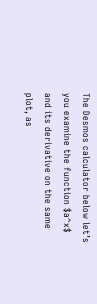The Desmos calculator below let’s you examine the function $a^x$ and its derivative on the same plot, as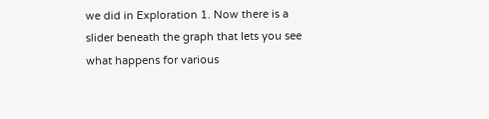we did in Exploration 1. Now there is a slider beneath the graph that lets you see what happens for various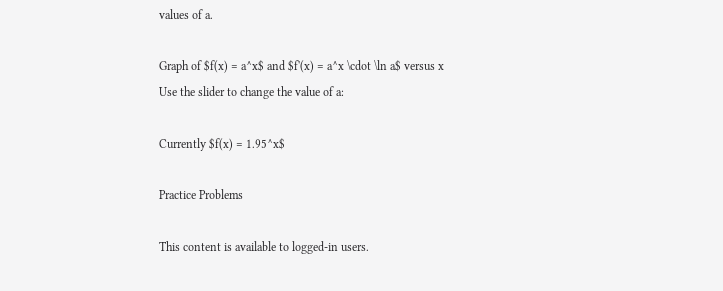values of a.

Graph of $f(x) = a^x$ and $f'(x) = a^x \cdot \ln a$ versus x
Use the slider to change the value of a:

Currently $f(x) = 1.95^x$

Practice Problems

This content is available to logged-in users.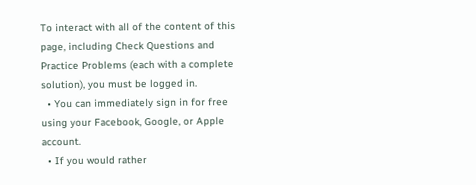To interact with all of the content of this page, including Check Questions and Practice Problems (each with a complete solution), you must be logged in.
  • You can immediately sign in for free using your Facebook, Google, or Apple account.
  • If you would rather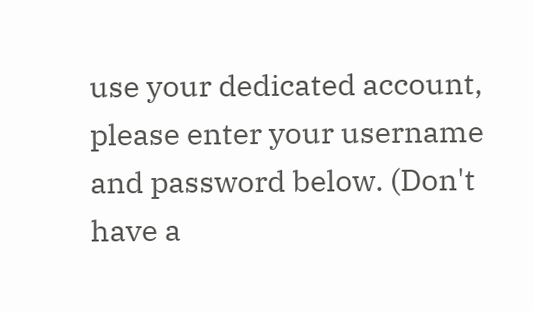use your dedicated account, please enter your username and password below. (Don't have a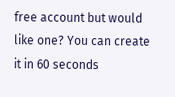free account but would like one? You can create it in 60 seconds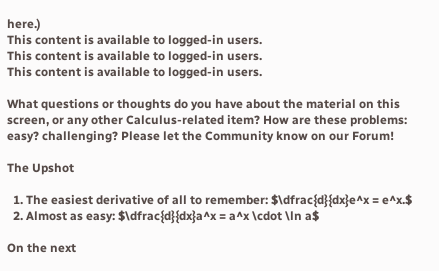here.)
This content is available to logged-in users.
This content is available to logged-in users.
This content is available to logged-in users.

What questions or thoughts do you have about the material on this screen, or any other Calculus-related item? How are these problems: easy? challenging? Please let the Community know on our Forum!

The Upshot

  1. The easiest derivative of all to remember: $\dfrac{d}{dx}e^x = e^x.$
  2. Almost as easy: $\dfrac{d}{dx}a^x = a^x \cdot \ln a$

On the next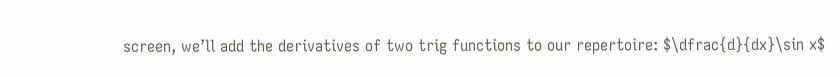screen, we’ll add the derivatives of two trig functions to our repertoire: $\dfrac{d}{dx}\sin x$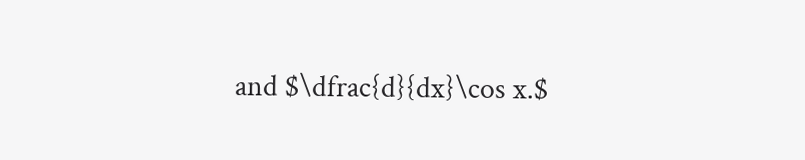and $\dfrac{d}{dx}\cos x.$